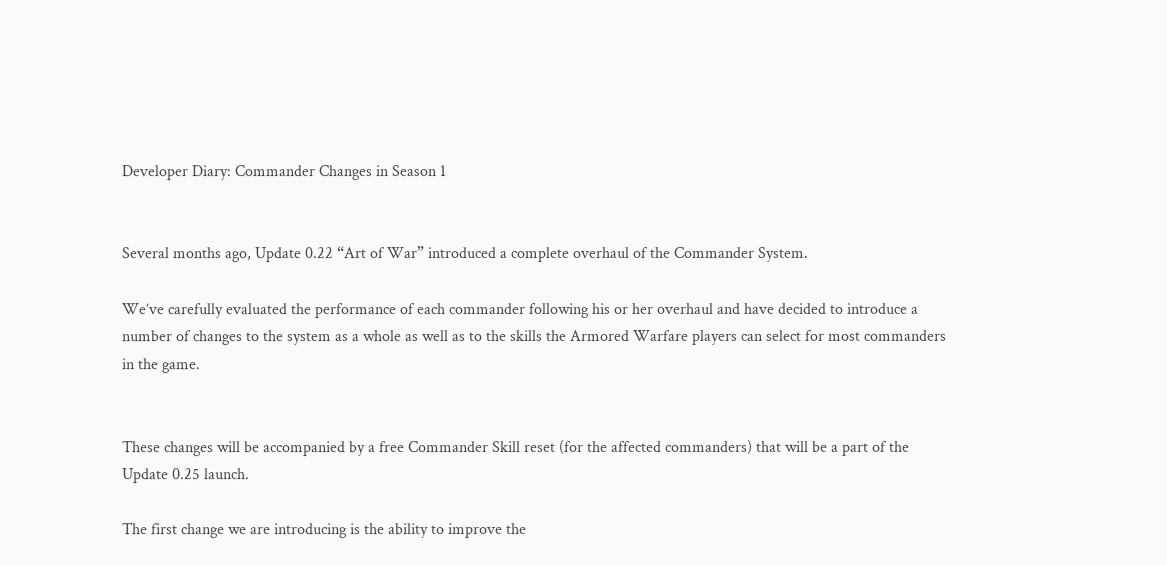Developer Diary: Commander Changes in Season 1


Several months ago, Update 0.22 “Art of War” introduced a complete overhaul of the Commander System.

We’ve carefully evaluated the performance of each commander following his or her overhaul and have decided to introduce a number of changes to the system as a whole as well as to the skills the Armored Warfare players can select for most commanders in the game.


These changes will be accompanied by a free Commander Skill reset (for the affected commanders) that will be a part of the Update 0.25 launch.

The first change we are introducing is the ability to improve the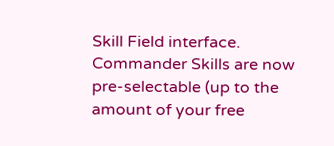Skill Field interface. Commander Skills are now pre-selectable (up to the amount of your free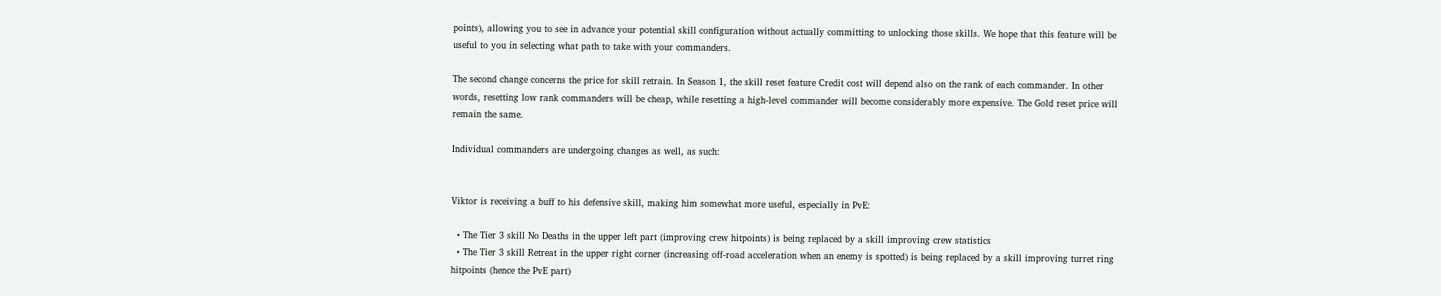points), allowing you to see in advance your potential skill configuration without actually committing to unlocking those skills. We hope that this feature will be useful to you in selecting what path to take with your commanders.

The second change concerns the price for skill retrain. In Season 1, the skill reset feature Credit cost will depend also on the rank of each commander. In other words, resetting low rank commanders will be cheap, while resetting a high-level commander will become considerably more expensive. The Gold reset price will remain the same.

Individual commanders are undergoing changes as well, as such:


Viktor is receiving a buff to his defensive skill, making him somewhat more useful, especially in PvE:

  • The Tier 3 skill No Deaths in the upper left part (improving crew hitpoints) is being replaced by a skill improving crew statistics
  • The Tier 3 skill Retreat in the upper right corner (increasing off-road acceleration when an enemy is spotted) is being replaced by a skill improving turret ring hitpoints (hence the PvE part)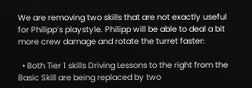We are removing two skills that are not exactly useful for Philipp’s playstyle. Philipp will be able to deal a bit more crew damage and rotate the turret faster:

  • Both Tier 1 skills Driving Lessons to the right from the Basic Skill are being replaced by two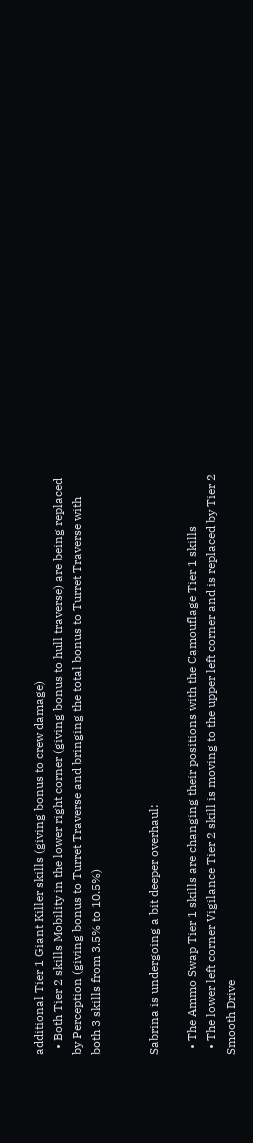additional Tier 1 Giant Killer skills (giving bonus to crew damage)
  • Both Tier 2 skills Mobility in the lower right corner (giving bonus to hull traverse) are being replaced by Perception (giving bonus to Turret Traverse and bringing the total bonus to Turret Traverse with both 3 skills from 3.5% to 10.5%)


Sabrina is undergoing a bit deeper overhaul:

  • The Ammo Swap Tier 1 skills are changing their positions with the Camouflage Tier 1 skills
  • The lower left corner Vigilance Tier 2 skill is moving to the upper left corner and is replaced by Tier 2 Smooth Drive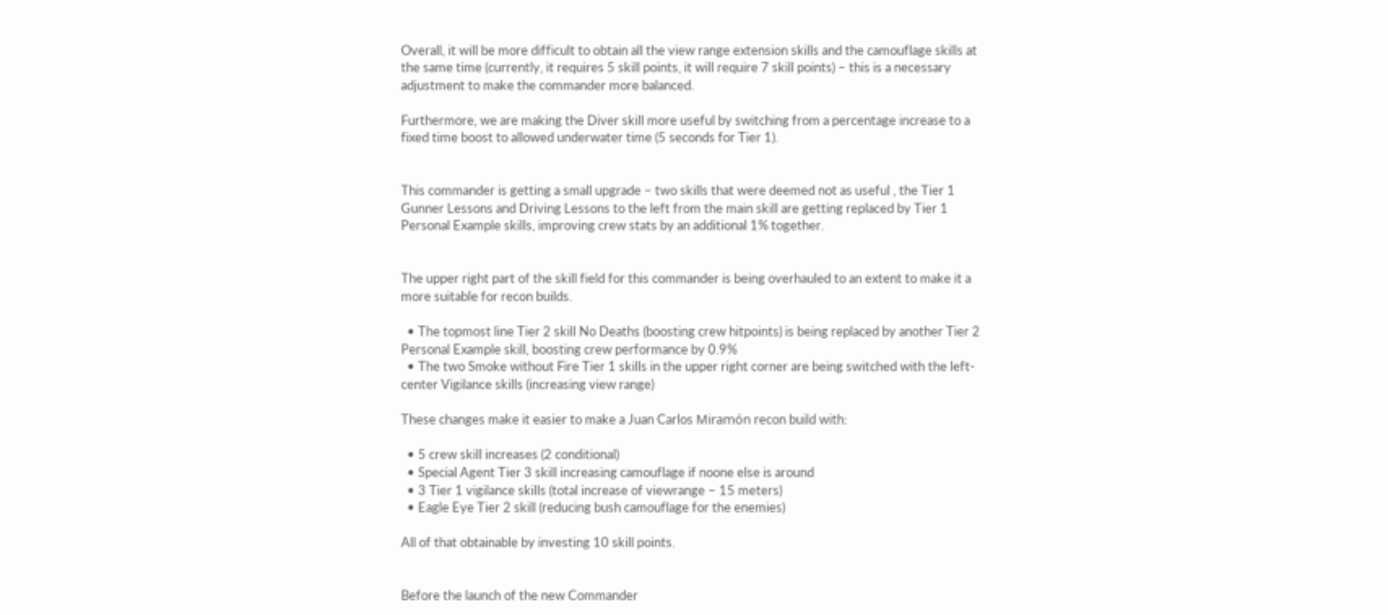Overall, it will be more difficult to obtain all the view range extension skills and the camouflage skills at the same time (currently, it requires 5 skill points, it will require 7 skill points) – this is a necessary adjustment to make the commander more balanced.

Furthermore, we are making the Diver skill more useful by switching from a percentage increase to a fixed time boost to allowed underwater time (5 seconds for Tier 1).


This commander is getting a small upgrade – two skills that were deemed not as useful , the Tier 1 Gunner Lessons and Driving Lessons to the left from the main skill are getting replaced by Tier 1 Personal Example skills, improving crew stats by an additional 1% together.


The upper right part of the skill field for this commander is being overhauled to an extent to make it a more suitable for recon builds.

  • The topmost line Tier 2 skill No Deaths (boosting crew hitpoints) is being replaced by another Tier 2 Personal Example skill, boosting crew performance by 0.9%
  • The two Smoke without Fire Tier 1 skills in the upper right corner are being switched with the left-center Vigilance skills (increasing view range)

These changes make it easier to make a Juan Carlos Miramón recon build with:

  • 5 crew skill increases (2 conditional)
  • Special Agent Tier 3 skill increasing camouflage if noone else is around
  • 3 Tier 1 vigilance skills (total increase of viewrange – 15 meters)
  • Eagle Eye Tier 2 skill (reducing bush camouflage for the enemies)

All of that obtainable by investing 10 skill points.


Before the launch of the new Commander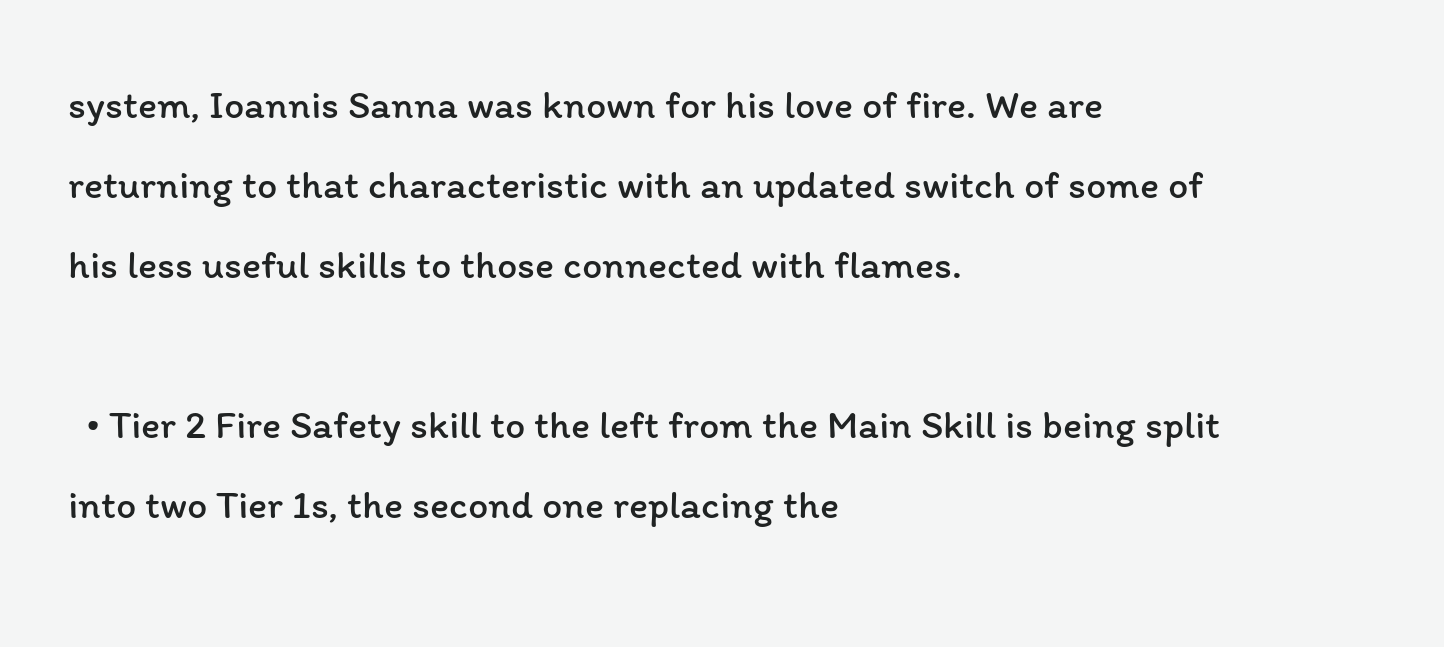system, Ioannis Sanna was known for his love of fire. We are returning to that characteristic with an updated switch of some of his less useful skills to those connected with flames.

  • Tier 2 Fire Safety skill to the left from the Main Skill is being split into two Tier 1s, the second one replacing the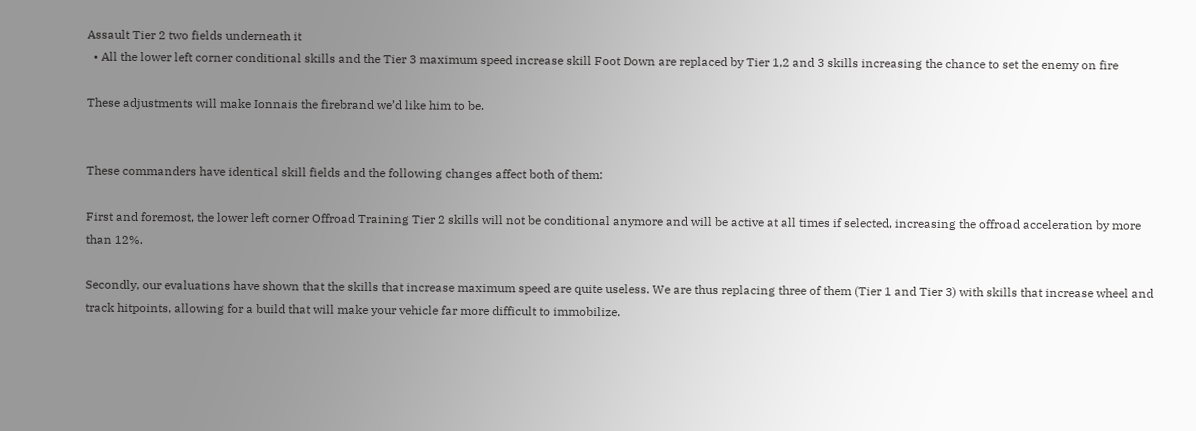Assault Tier 2 two fields underneath it
  • All the lower left corner conditional skills and the Tier 3 maximum speed increase skill Foot Down are replaced by Tier 1,2 and 3 skills increasing the chance to set the enemy on fire

These adjustments will make Ionnais the firebrand we’d like him to be.


These commanders have identical skill fields and the following changes affect both of them:

First and foremost, the lower left corner Offroad Training Tier 2 skills will not be conditional anymore and will be active at all times if selected, increasing the offroad acceleration by more than 12%.

Secondly, our evaluations have shown that the skills that increase maximum speed are quite useless. We are thus replacing three of them (Tier 1 and Tier 3) with skills that increase wheel and track hitpoints, allowing for a build that will make your vehicle far more difficult to immobilize.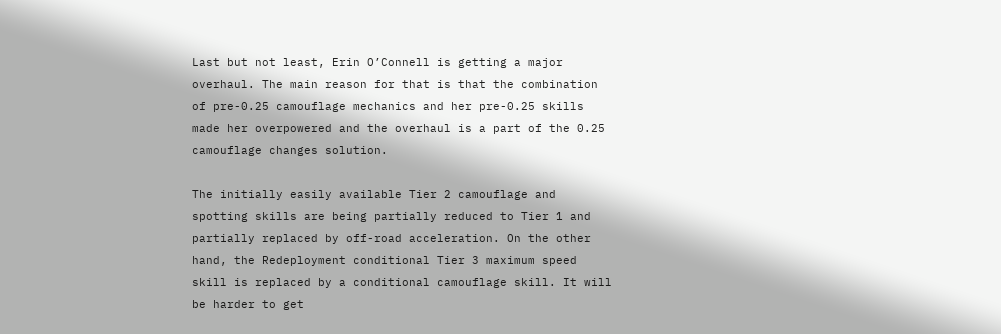Last but not least, Erin O’Connell is getting a major overhaul. The main reason for that is that the combination of pre-0.25 camouflage mechanics and her pre-0.25 skills made her overpowered and the overhaul is a part of the 0.25 camouflage changes solution.

The initially easily available Tier 2 camouflage and spotting skills are being partially reduced to Tier 1 and partially replaced by off-road acceleration. On the other hand, the Redeployment conditional Tier 3 maximum speed skill is replaced by a conditional camouflage skill. It will be harder to get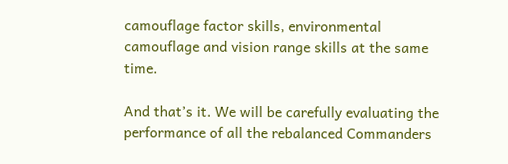camouflage factor skills, environmental camouflage and vision range skills at the same time.

And that’s it. We will be carefully evaluating the performance of all the rebalanced Commanders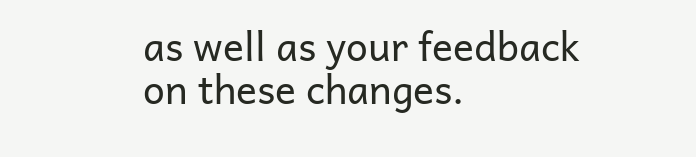as well as your feedback on these changes.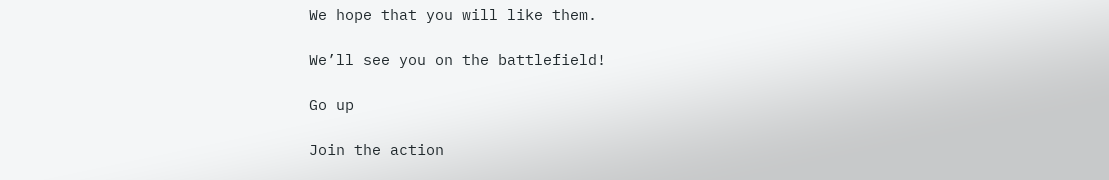We hope that you will like them.

We’ll see you on the battlefield!

Go up

Join the action